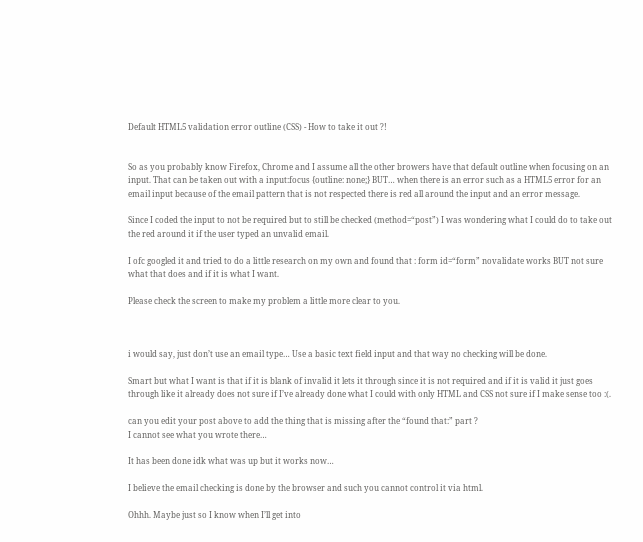Default HTML5 validation error outline (CSS) - How to take it out ?!


So as you probably know Firefox, Chrome and I assume all the other browers have that default outline when focusing on an input. That can be taken out with a input:focus {outline: none;} BUT… when there is an error such as a HTML5 error for an email input because of the email pattern that is not respected there is red all around the input and an error message.

Since I coded the input to not be required but to still be checked (method=“post”) I was wondering what I could do to take out the red around it if the user typed an unvalid email.

I ofc googled it and tried to do a little research on my own and found that : form id=“form” novalidate works BUT not sure what that does and if it is what I want.

Please check the screen to make my problem a little more clear to you.



i would say, just don’t use an email type… Use a basic text field input and that way no checking will be done.

Smart but what I want is that if it is blank of invalid it lets it through since it is not required and if it is valid it just goes through like it already does not sure if I’ve already done what I could with only HTML and CSS not sure if I make sense too :(.

can you edit your post above to add the thing that is missing after the “found that:” part ?
I cannot see what you wrote there…

It has been done idk what was up but it works now…

I believe the email checking is done by the browser and such you cannot control it via html.

Ohhh. Maybe just so I know when I’ll get into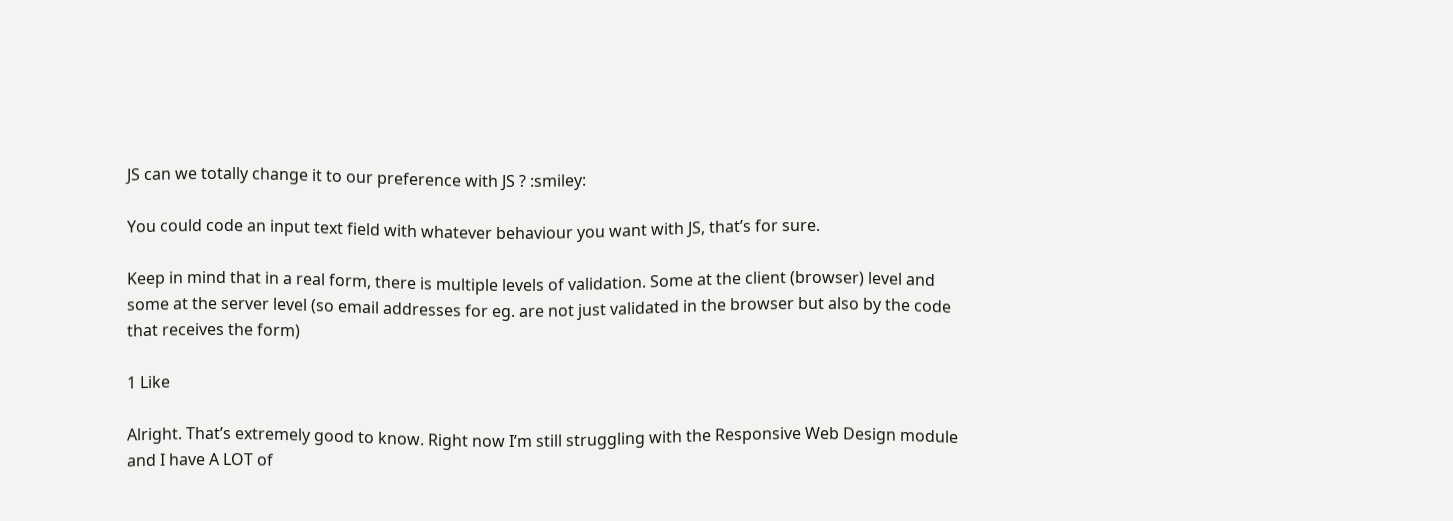JS can we totally change it to our preference with JS ? :smiley:

You could code an input text field with whatever behaviour you want with JS, that’s for sure.

Keep in mind that in a real form, there is multiple levels of validation. Some at the client (browser) level and some at the server level (so email addresses for eg. are not just validated in the browser but also by the code that receives the form)

1 Like

Alright. That’s extremely good to know. Right now I’m still struggling with the Responsive Web Design module and I have A LOT of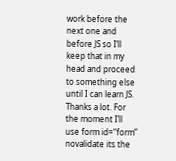work before the next one and before JS so I’ll keep that in my head and proceed to something else until I can learn JS. Thanks a lot. For the moment I’ll use form id=“form” novalidate its the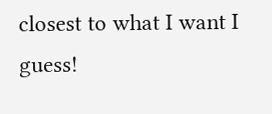closest to what I want I guess!